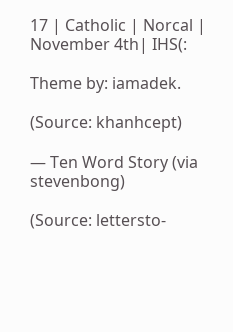17 | Catholic | Norcal | November 4th| IHS(:

Theme by: iamadek.

(Source: khanhcept)

— Ten Word Story (via stevenbong)

(Source: lettersto-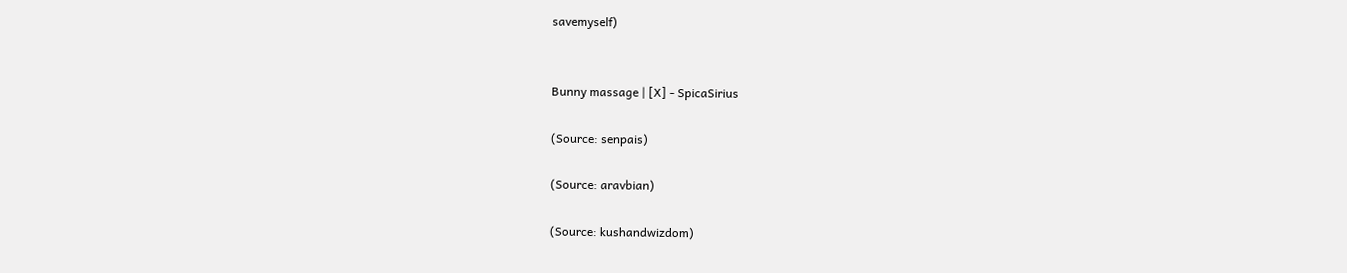savemyself)


Bunny massage | [X] - SpicaSirius

(Source: senpais)

(Source: aravbian)

(Source: kushandwizdom)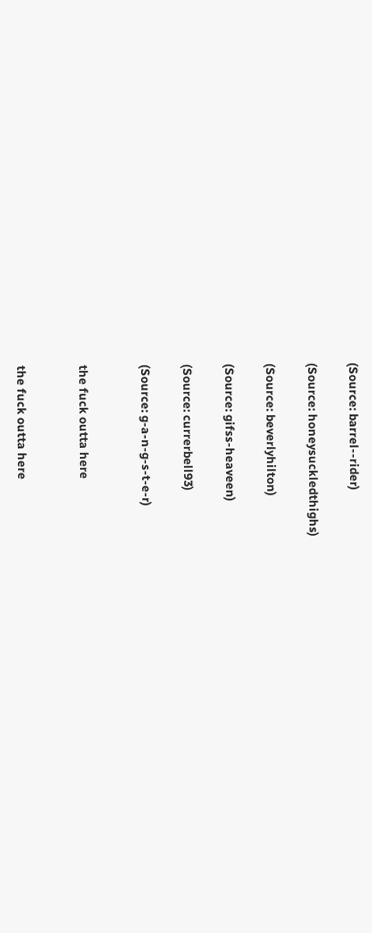(Source: barrel--rider)

(Source: honeysuckledthighs)

(Source: beverlyhilton)

(Source: gifss-heaveen)

(Source: currerbell93)

(Source: g-a-n-g-s-t-e-r)


the fuck outta here


the fuck outta here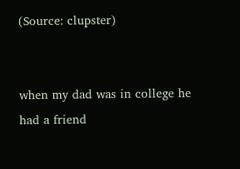(Source: clupster)


when my dad was in college he had a friend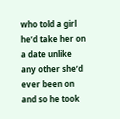who told a girl he’d take her on a date unlike any other she’d ever been on and so he took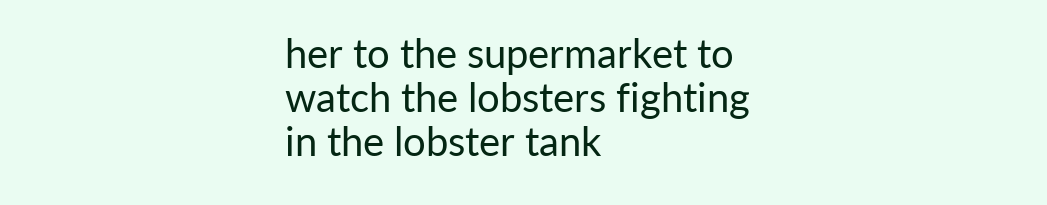her to the supermarket to watch the lobsters fighting in the lobster tank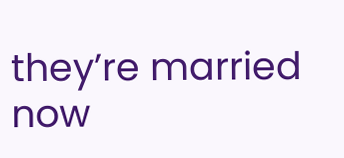they’re married now